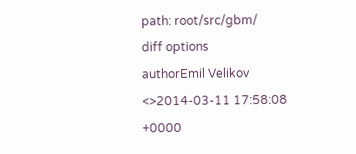path: root/src/gbm/
diff options
authorEmil Velikov <>2014-03-11 17:58:08 +0000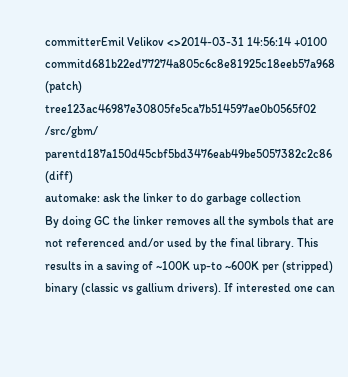committerEmil Velikov <>2014-03-31 14:56:14 +0100
commitd681b22ed77274a805c6c8e81925c18eeb57a968 (patch)
tree123ac46987e30805fe5ca7b514597ae0b0565f02 /src/gbm/
parentd187a150d45cbf5bd3476eab49be5057382c2c86 (diff)
automake: ask the linker to do garbage collection
By doing GC the linker removes all the symbols that are not referenced and/or used by the final library. This results in a saving of ~100K up-to ~600K per (stripped) binary (classic vs gallium drivers). If interested one can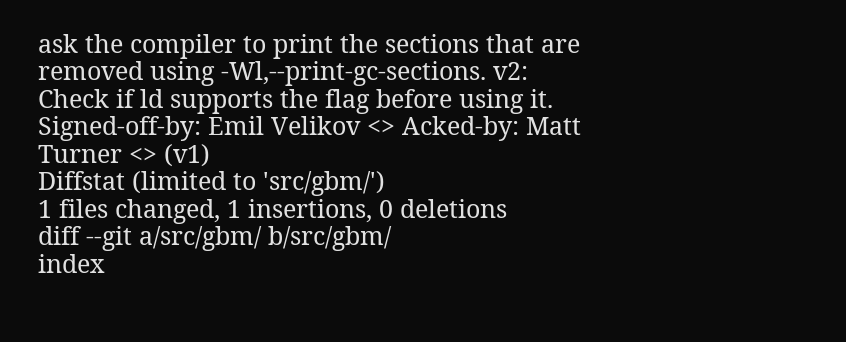ask the compiler to print the sections that are removed using -Wl,--print-gc-sections. v2: Check if ld supports the flag before using it. Signed-off-by: Emil Velikov <> Acked-by: Matt Turner <> (v1)
Diffstat (limited to 'src/gbm/')
1 files changed, 1 insertions, 0 deletions
diff --git a/src/gbm/ b/src/gbm/
index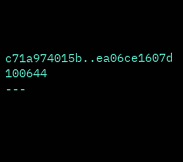c71a974015b..ea06ce1607d 100644
---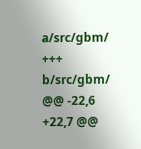a/src/gbm/
+++ b/src/gbm/
@@ -22,6 +22,7 @@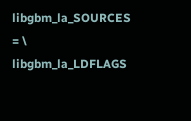libgbm_la_SOURCES = \
libgbm_la_LDFLAGS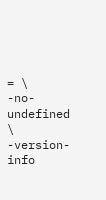= \
-no-undefined \
-version-info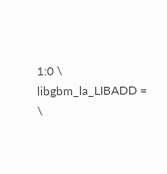1:0 \
libgbm_la_LIBADD = \